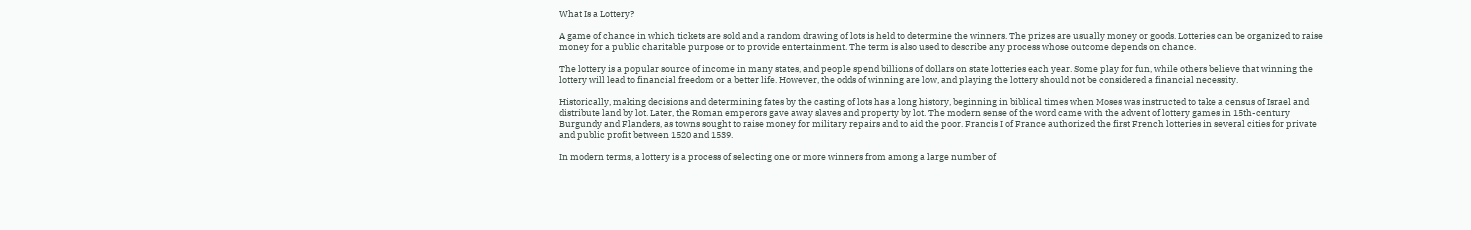What Is a Lottery?

A game of chance in which tickets are sold and a random drawing of lots is held to determine the winners. The prizes are usually money or goods. Lotteries can be organized to raise money for a public charitable purpose or to provide entertainment. The term is also used to describe any process whose outcome depends on chance.

The lottery is a popular source of income in many states, and people spend billions of dollars on state lotteries each year. Some play for fun, while others believe that winning the lottery will lead to financial freedom or a better life. However, the odds of winning are low, and playing the lottery should not be considered a financial necessity.

Historically, making decisions and determining fates by the casting of lots has a long history, beginning in biblical times when Moses was instructed to take a census of Israel and distribute land by lot. Later, the Roman emperors gave away slaves and property by lot. The modern sense of the word came with the advent of lottery games in 15th-century Burgundy and Flanders, as towns sought to raise money for military repairs and to aid the poor. Francis I of France authorized the first French lotteries in several cities for private and public profit between 1520 and 1539.

In modern terms, a lottery is a process of selecting one or more winners from among a large number of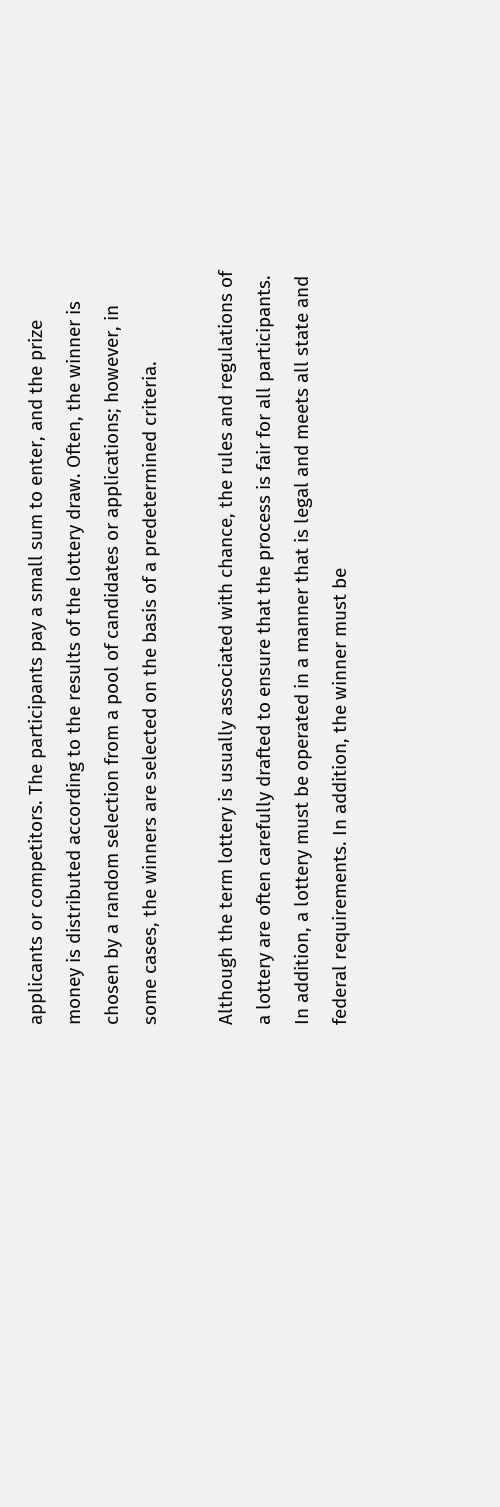applicants or competitors. The participants pay a small sum to enter, and the prize money is distributed according to the results of the lottery draw. Often, the winner is chosen by a random selection from a pool of candidates or applications; however, in some cases, the winners are selected on the basis of a predetermined criteria.

Although the term lottery is usually associated with chance, the rules and regulations of a lottery are often carefully drafted to ensure that the process is fair for all participants. In addition, a lottery must be operated in a manner that is legal and meets all state and federal requirements. In addition, the winner must be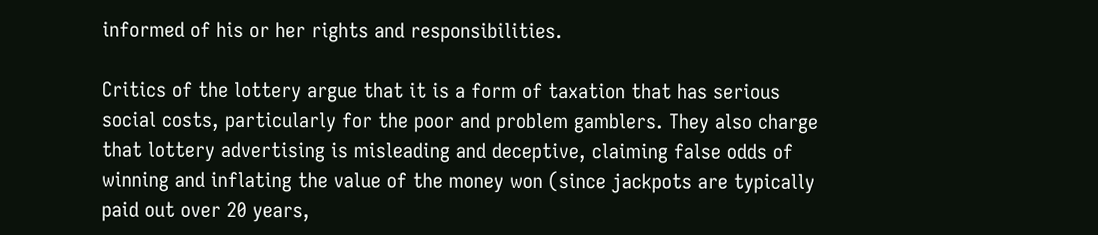informed of his or her rights and responsibilities.

Critics of the lottery argue that it is a form of taxation that has serious social costs, particularly for the poor and problem gamblers. They also charge that lottery advertising is misleading and deceptive, claiming false odds of winning and inflating the value of the money won (since jackpots are typically paid out over 20 years,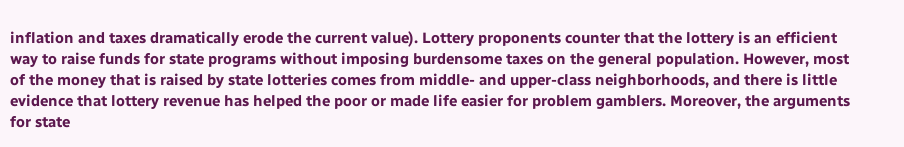inflation and taxes dramatically erode the current value). Lottery proponents counter that the lottery is an efficient way to raise funds for state programs without imposing burdensome taxes on the general population. However, most of the money that is raised by state lotteries comes from middle- and upper-class neighborhoods, and there is little evidence that lottery revenue has helped the poor or made life easier for problem gamblers. Moreover, the arguments for state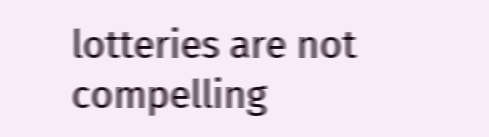lotteries are not compelling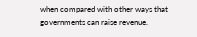when compared with other ways that governments can raise revenue.